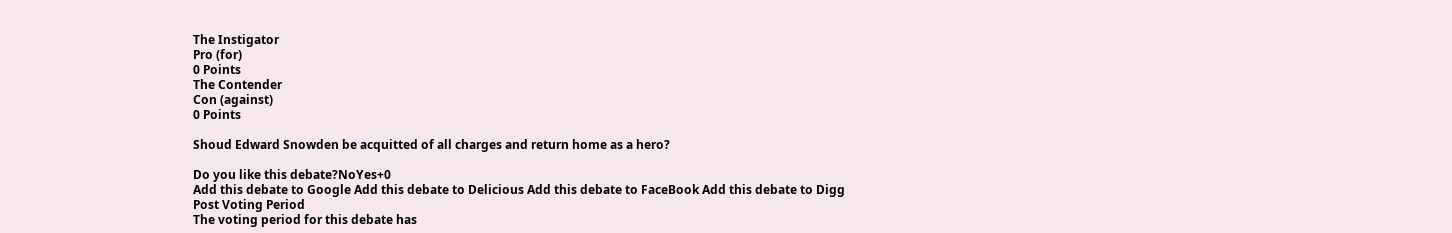The Instigator
Pro (for)
0 Points
The Contender
Con (against)
0 Points

Shoud Edward Snowden be acquitted of all charges and return home as a hero?

Do you like this debate?NoYes+0
Add this debate to Google Add this debate to Delicious Add this debate to FaceBook Add this debate to Digg
Post Voting Period
The voting period for this debate has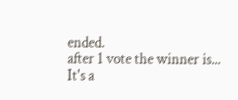ended.
after 1 vote the winner is...
It's a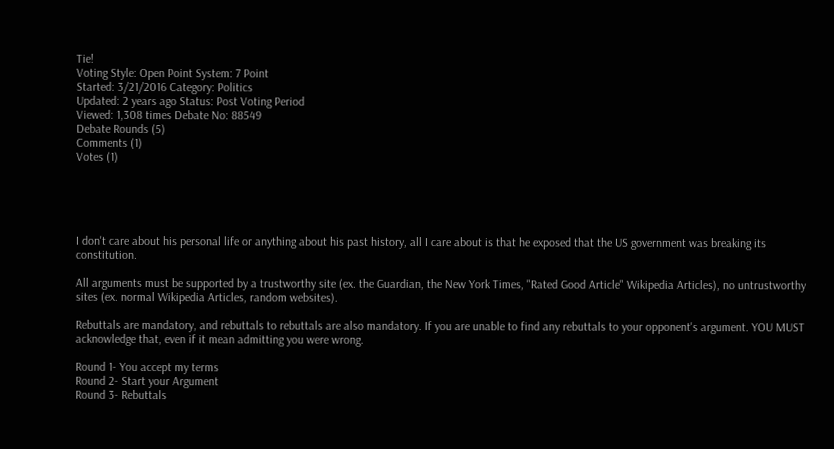Tie!
Voting Style: Open Point System: 7 Point
Started: 3/21/2016 Category: Politics
Updated: 2 years ago Status: Post Voting Period
Viewed: 1,308 times Debate No: 88549
Debate Rounds (5)
Comments (1)
Votes (1)





I don't care about his personal life or anything about his past history, all I care about is that he exposed that the US government was breaking its constitution.

All arguments must be supported by a trustworthy site (ex. the Guardian, the New York Times, "Rated Good Article" Wikipedia Articles), no untrustworthy sites (ex. normal Wikipedia Articles, random websites).

Rebuttals are mandatory, and rebuttals to rebuttals are also mandatory. If you are unable to find any rebuttals to your opponent's argument. YOU MUST acknowledge that, even if it mean admitting you were wrong.

Round 1- You accept my terms
Round 2- Start your Argument
Round 3- Rebuttals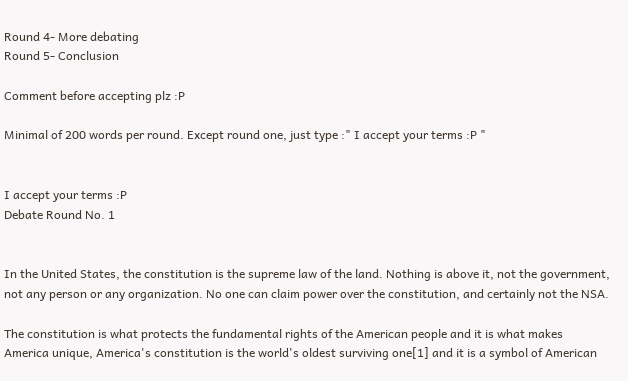Round 4- More debating
Round 5- Conclusion

Comment before accepting plz :P

Minimal of 200 words per round. Except round one, just type :" I accept your terms :P "


I accept your terms :P
Debate Round No. 1


In the United States, the constitution is the supreme law of the land. Nothing is above it, not the government, not any person or any organization. No one can claim power over the constitution, and certainly not the NSA.

The constitution is what protects the fundamental rights of the American people and it is what makes America unique, America's constitution is the world's oldest surviving one[1] and it is a symbol of American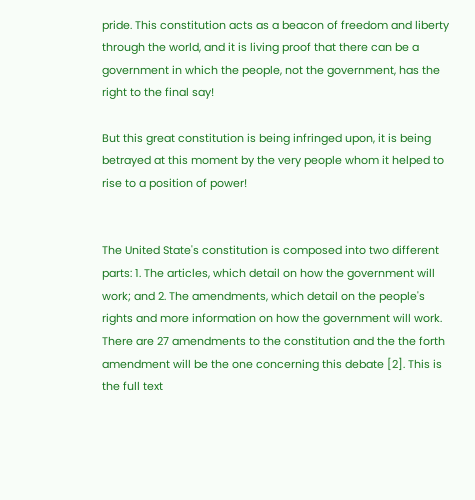pride. This constitution acts as a beacon of freedom and liberty through the world, and it is living proof that there can be a government in which the people, not the government, has the right to the final say!

But this great constitution is being infringed upon, it is being betrayed at this moment by the very people whom it helped to rise to a position of power!


The United State's constitution is composed into two different parts: 1. The articles, which detail on how the government will work; and 2. The amendments, which detail on the people's rights and more information on how the government will work. There are 27 amendments to the constitution and the the forth amendment will be the one concerning this debate [2]. This is the full text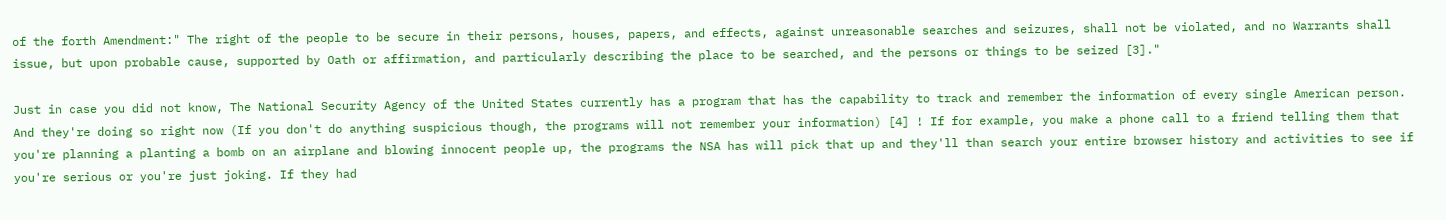of the forth Amendment:" The right of the people to be secure in their persons, houses, papers, and effects, against unreasonable searches and seizures, shall not be violated, and no Warrants shall issue, but upon probable cause, supported by Oath or affirmation, and particularly describing the place to be searched, and the persons or things to be seized [3]."

Just in case you did not know, The National Security Agency of the United States currently has a program that has the capability to track and remember the information of every single American person. And they're doing so right now (If you don't do anything suspicious though, the programs will not remember your information) [4] ! If for example, you make a phone call to a friend telling them that you're planning a planting a bomb on an airplane and blowing innocent people up, the programs the NSA has will pick that up and they'll than search your entire browser history and activities to see if you're serious or you're just joking. If they had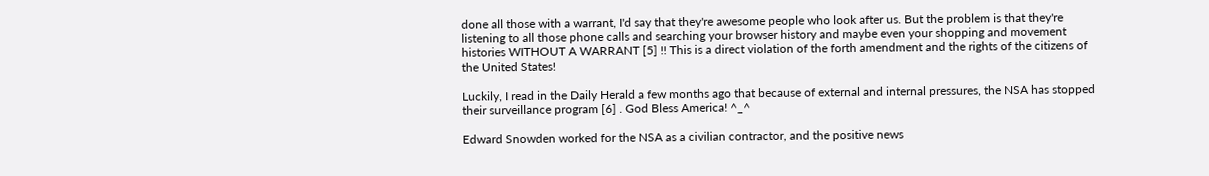done all those with a warrant, I'd say that they're awesome people who look after us. But the problem is that they're listening to all those phone calls and searching your browser history and maybe even your shopping and movement histories WITHOUT A WARRANT [5] !! This is a direct violation of the forth amendment and the rights of the citizens of the United States!

Luckily, I read in the Daily Herald a few months ago that because of external and internal pressures, the NSA has stopped their surveillance program [6] . God Bless America! ^_^

Edward Snowden worked for the NSA as a civilian contractor, and the positive news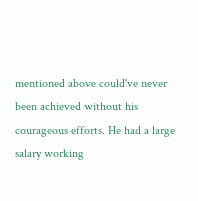mentioned above could've never been achieved without his courageous efforts. He had a large salary working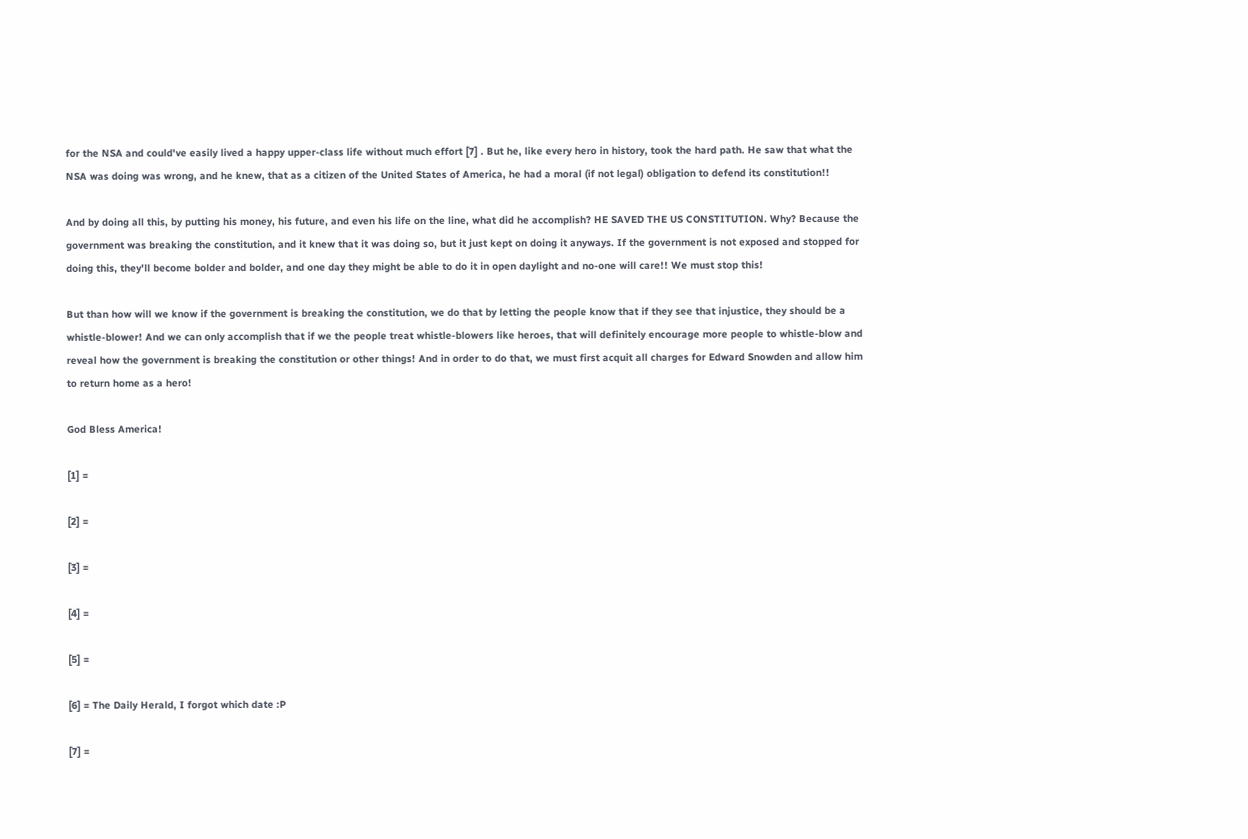for the NSA and could've easily lived a happy upper-class life without much effort [7] . But he, like every hero in history, took the hard path. He saw that what the NSA was doing was wrong, and he knew, that as a citizen of the United States of America, he had a moral (if not legal) obligation to defend its constitution!!

And by doing all this, by putting his money, his future, and even his life on the line, what did he accomplish? HE SAVED THE US CONSTITUTION. Why? Because the government was breaking the constitution, and it knew that it was doing so, but it just kept on doing it anyways. If the government is not exposed and stopped for doing this, they'll become bolder and bolder, and one day they might be able to do it in open daylight and no-one will care!! We must stop this!

But than how will we know if the government is breaking the constitution, we do that by letting the people know that if they see that injustice, they should be a whistle-blower! And we can only accomplish that if we the people treat whistle-blowers like heroes, that will definitely encourage more people to whistle-blow and reveal how the government is breaking the constitution or other things! And in order to do that, we must first acquit all charges for Edward Snowden and allow him to return home as a hero!

God Bless America!

[1] =

[2] =

[3] =

[4] =

[5] =

[6] = The Daily Herald, I forgot which date :P

[7] =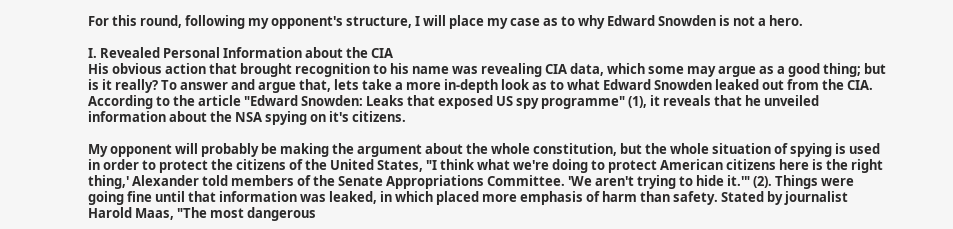For this round, following my opponent's structure, I will place my case as to why Edward Snowden is not a hero.

I. Revealed Personal Information about the CIA
His obvious action that brought recognition to his name was revealing CIA data, which some may argue as a good thing; but is it really? To answer and argue that, lets take a more in-depth look as to what Edward Snowden leaked out from the CIA. According to the article "Edward Snowden: Leaks that exposed US spy programme" (1), it reveals that he unveiled information about the NSA spying on it's citizens.

My opponent will probably be making the argument about the whole constitution, but the whole situation of spying is used in order to protect the citizens of the United States, "I think what we're doing to protect American citizens here is the right thing,' Alexander told members of the Senate Appropriations Committee. 'We aren't trying to hide it.'" (2). Things were going fine until that information was leaked, in which placed more emphasis of harm than safety. Stated by journalist Harold Maas, "The most dangerous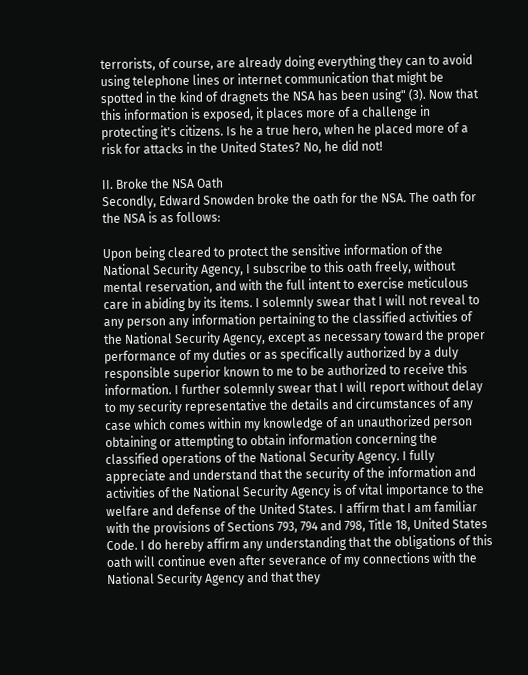terrorists, of course, are already doing everything they can to avoid using telephone lines or internet communication that might be spotted in the kind of dragnets the NSA has been using" (3). Now that this information is exposed, it places more of a challenge in protecting it's citizens. Is he a true hero, when he placed more of a risk for attacks in the United States? No, he did not!

II. Broke the NSA Oath
Secondly, Edward Snowden broke the oath for the NSA. The oath for the NSA is as follows:

Upon being cleared to protect the sensitive information of the National Security Agency, I subscribe to this oath freely, without mental reservation, and with the full intent to exercise meticulous care in abiding by its items. I solemnly swear that I will not reveal to any person any information pertaining to the classified activities of the National Security Agency, except as necessary toward the proper performance of my duties or as specifically authorized by a duly responsible superior known to me to be authorized to receive this information. I further solemnly swear that I will report without delay to my security representative the details and circumstances of any case which comes within my knowledge of an unauthorized person obtaining or attempting to obtain information concerning the classified operations of the National Security Agency. I fully appreciate and understand that the security of the information and activities of the National Security Agency is of vital importance to the welfare and defense of the United States. I affirm that I am familiar with the provisions of Sections 793, 794 and 798, Title 18, United States Code. I do hereby affirm any understanding that the obligations of this oath will continue even after severance of my connections with the National Security Agency and that they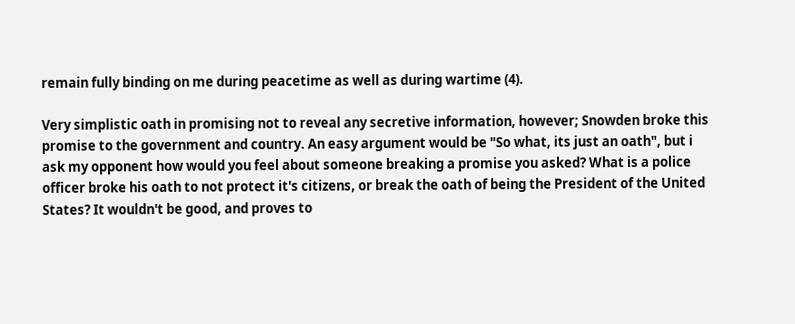remain fully binding on me during peacetime as well as during wartime (4).

Very simplistic oath in promising not to reveal any secretive information, however; Snowden broke this promise to the government and country. An easy argument would be "So what, its just an oath", but i ask my opponent how would you feel about someone breaking a promise you asked? What is a police officer broke his oath to not protect it's citizens, or break the oath of being the President of the United States? It wouldn't be good, and proves to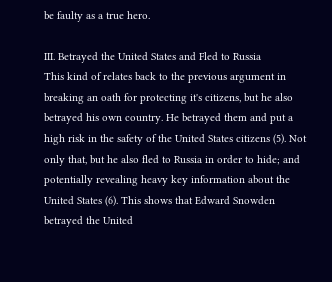be faulty as a true hero.

III. Betrayed the United States and Fled to Russia
This kind of relates back to the previous argument in breaking an oath for protecting it's citizens, but he also betrayed his own country. He betrayed them and put a high risk in the safety of the United States citizens (5). Not only that, but he also fled to Russia in order to hide; and potentially revealing heavy key information about the United States (6). This shows that Edward Snowden betrayed the United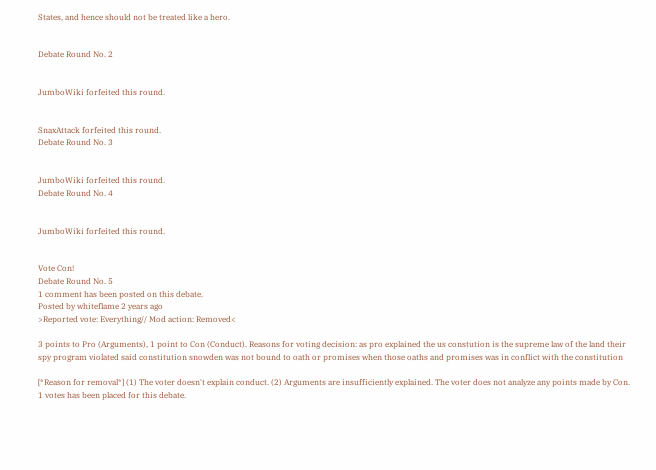States, and hence should not be treated like a hero.


Debate Round No. 2


JumboWiki forfeited this round.


SnaxAttack forfeited this round.
Debate Round No. 3


JumboWiki forfeited this round.
Debate Round No. 4


JumboWiki forfeited this round.


Vote Con!
Debate Round No. 5
1 comment has been posted on this debate.
Posted by whiteflame 2 years ago
>Reported vote: Everything// Mod action: Removed<

3 points to Pro (Arguments), 1 point to Con (Conduct). Reasons for voting decision: as pro explained the us constution is the supreme law of the land their spy program violated said constitution snowden was not bound to oath or promises when those oaths and promises was in conflict with the constitution

[*Reason for removal*] (1) The voter doesn't explain conduct. (2) Arguments are insufficiently explained. The voter does not analyze any points made by Con.
1 votes has been placed for this debate.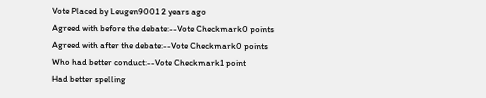Vote Placed by Leugen9001 2 years ago
Agreed with before the debate:--Vote Checkmark0 points
Agreed with after the debate:--Vote Checkmark0 points
Who had better conduct:--Vote Checkmark1 point
Had better spelling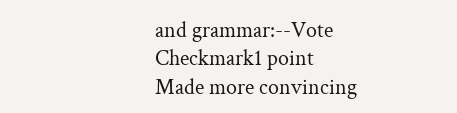and grammar:--Vote Checkmark1 point
Made more convincing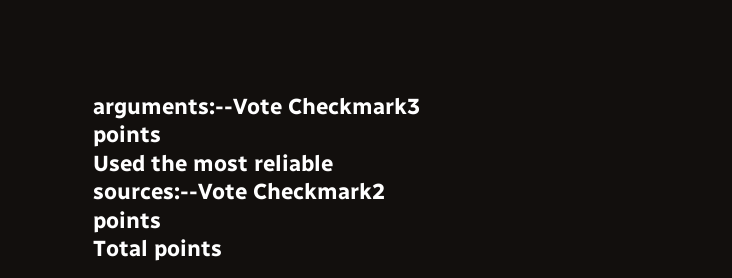arguments:--Vote Checkmark3 points
Used the most reliable sources:--Vote Checkmark2 points
Total points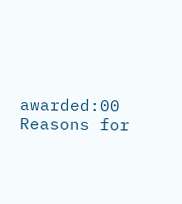awarded:00
Reasons for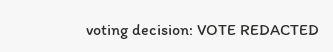voting decision: VOTE REDACTED